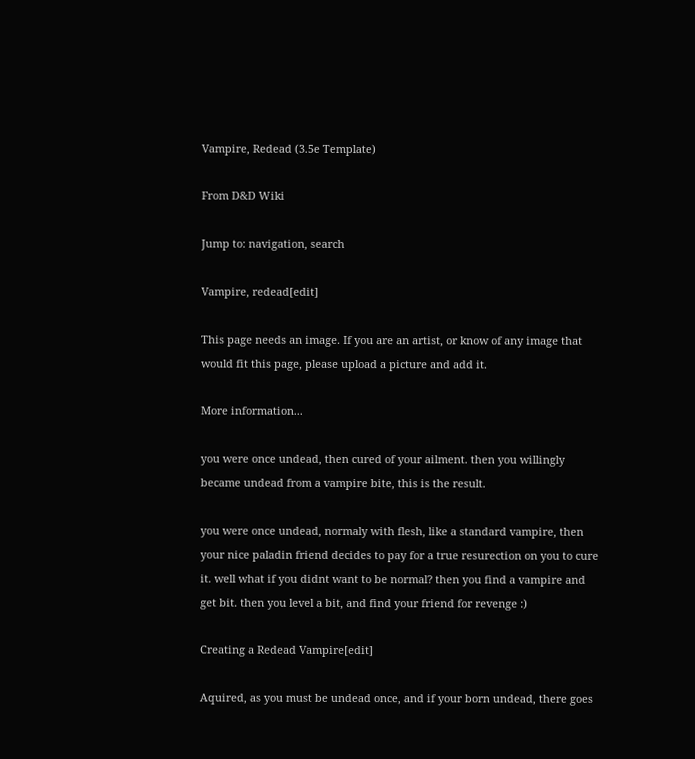Vampire, Redead (3.5e Template)

From D&D Wiki

Jump to: navigation, search

Vampire, redead[edit]

This page needs an image. If you are an artist, or know of any image that would fit this page, please upload a picture and add it.

More information...

you were once undead, then cured of your ailment. then you willingly became undead from a vampire bite, this is the result.

you were once undead, normaly with flesh, like a standard vampire, then your nice paladin friend decides to pay for a true resurection on you to cure it. well what if you didnt want to be normal? then you find a vampire and get bit. then you level a bit, and find your friend for revenge :)

Creating a Redead Vampire[edit]

Aquired, as you must be undead once, and if your born undead, there goes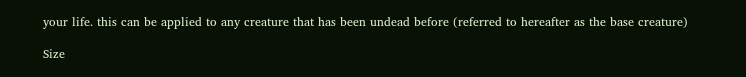your life. this can be applied to any creature that has been undead before (referred to hereafter as the base creature)

Size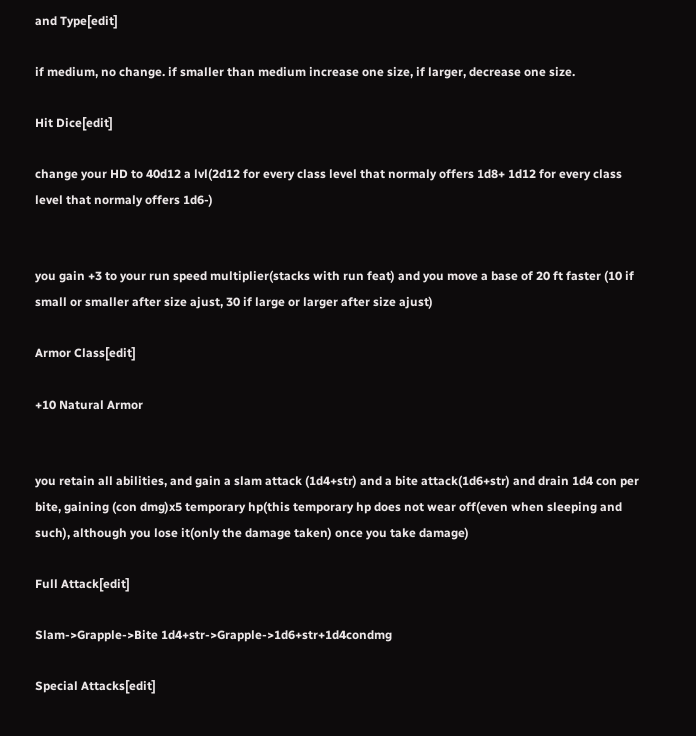and Type[edit]

if medium, no change. if smaller than medium increase one size, if larger, decrease one size.

Hit Dice[edit]

change your HD to 40d12 a lvl(2d12 for every class level that normaly offers 1d8+ 1d12 for every class level that normaly offers 1d6-)


you gain +3 to your run speed multiplier(stacks with run feat) and you move a base of 20 ft faster (10 if small or smaller after size ajust, 30 if large or larger after size ajust)

Armor Class[edit]

+10 Natural Armor


you retain all abilities, and gain a slam attack (1d4+str) and a bite attack(1d6+str) and drain 1d4 con per bite, gaining (con dmg)x5 temporary hp(this temporary hp does not wear off(even when sleeping and such), although you lose it(only the damage taken) once you take damage)

Full Attack[edit]

Slam->Grapple->Bite 1d4+str->Grapple->1d6+str+1d4condmg

Special Attacks[edit]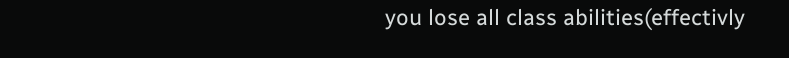you lose all class abilities(effectivly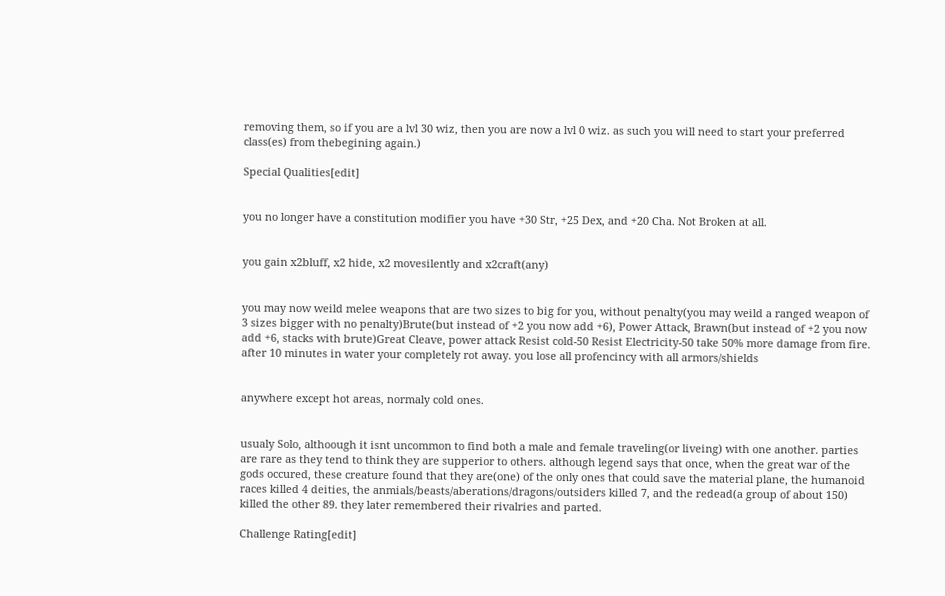removing them, so if you are a lvl 30 wiz, then you are now a lvl 0 wiz. as such you will need to start your preferred class(es) from thebegining again.)

Special Qualities[edit]


you no longer have a constitution modifier you have +30 Str, +25 Dex, and +20 Cha. Not Broken at all.


you gain x2bluff, x2 hide, x2 movesilently and x2craft(any)


you may now weild melee weapons that are two sizes to big for you, without penalty(you may weild a ranged weapon of 3 sizes bigger with no penalty)Brute(but instead of +2 you now add +6), Power Attack, Brawn(but instead of +2 you now add +6, stacks with brute)Great Cleave, power attack Resist cold-50 Resist Electricity-50 take 50% more damage from fire. after 10 minutes in water your completely rot away. you lose all profencincy with all armors/shields


anywhere except hot areas, normaly cold ones.


usualy Solo, althoough it isnt uncommon to find both a male and female traveling(or liveing) with one another. parties are rare as they tend to think they are supperior to others. although legend says that once, when the great war of the gods occured, these creature found that they are(one) of the only ones that could save the material plane, the humanoid races killed 4 deities, the anmials/beasts/aberations/dragons/outsiders killed 7, and the redead(a group of about 150) killed the other 89. they later remembered their rivalries and parted.

Challenge Rating[edit]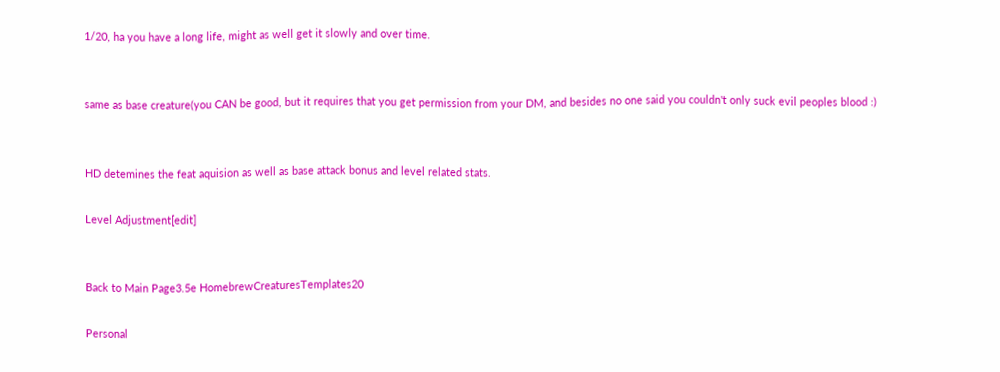1/20, ha you have a long life, might as well get it slowly and over time.


same as base creature(you CAN be good, but it requires that you get permission from your DM, and besides no one said you couldn't only suck evil peoples blood :)


HD detemines the feat aquision as well as base attack bonus and level related stats.

Level Adjustment[edit]


Back to Main Page3.5e HomebrewCreaturesTemplates20

Personal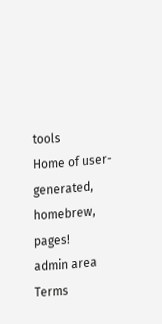tools
Home of user-generated,
homebrew, pages!
admin area
Terms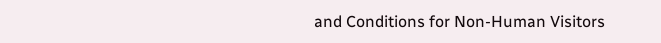and Conditions for Non-Human Visitors